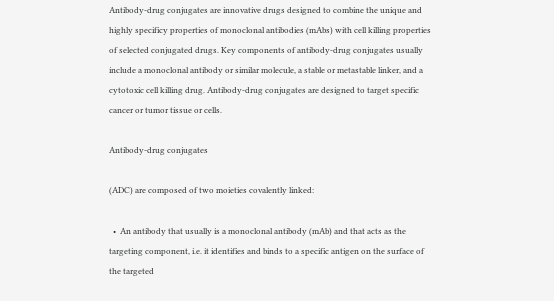Antibody-drug conjugates are innovative drugs designed to combine the unique and highly specificy properties of monoclonal antibodies (mAbs) with cell killing properties of selected conjugated drugs. Key components of antibody-drug conjugates usually include a monoclonal antibody or similar molecule, a stable or metastable linker, and a cytotoxic cell killing drug. Antibody-drug conjugates are designed to target specific cancer or tumor tissue or cells.

Antibody-drug conjugates

(ADC) are composed of two moieties covalently linked:

  •  An antibody that usually is a monoclonal antibody (mAb) and that acts as the targeting component, i.e. it identifies and binds to a specific antigen on the surface of the targeted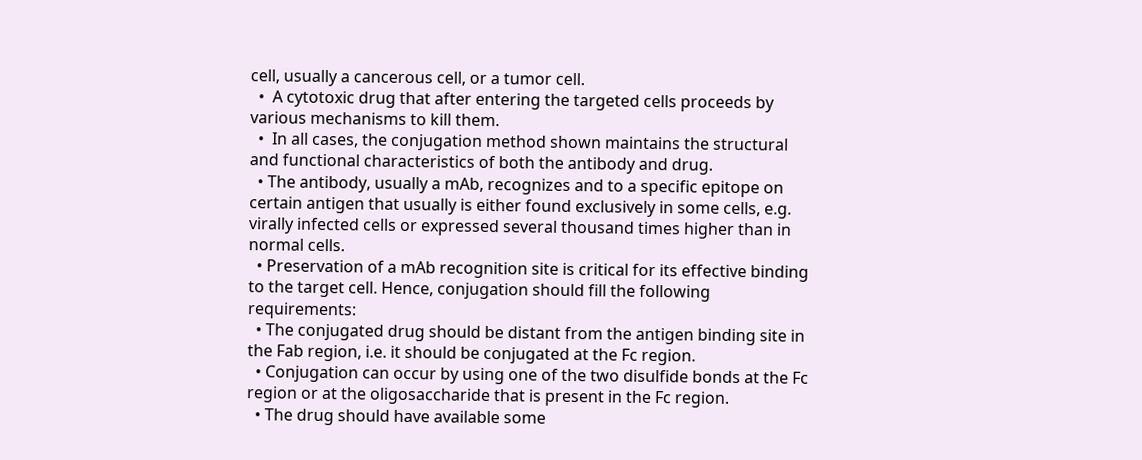cell, usually a cancerous cell, or a tumor cell.
  •  A cytotoxic drug that after entering the targeted cells proceeds by various mechanisms to kill them.
  •  In all cases, the conjugation method shown maintains the structural and functional characteristics of both the antibody and drug.
  • The antibody, usually a mAb, recognizes and to a specific epitope on certain antigen that usually is either found exclusively in some cells, e.g. virally infected cells or expressed several thousand times higher than in normal cells.
  • Preservation of a mAb recognition site is critical for its effective binding to the target cell. Hence, conjugation should fill the following requirements:
  • The conjugated drug should be distant from the antigen binding site in the Fab region, i.e. it should be conjugated at the Fc region.
  • Conjugation can occur by using one of the two disulfide bonds at the Fc region or at the oligosaccharide that is present in the Fc region.
  • The drug should have available some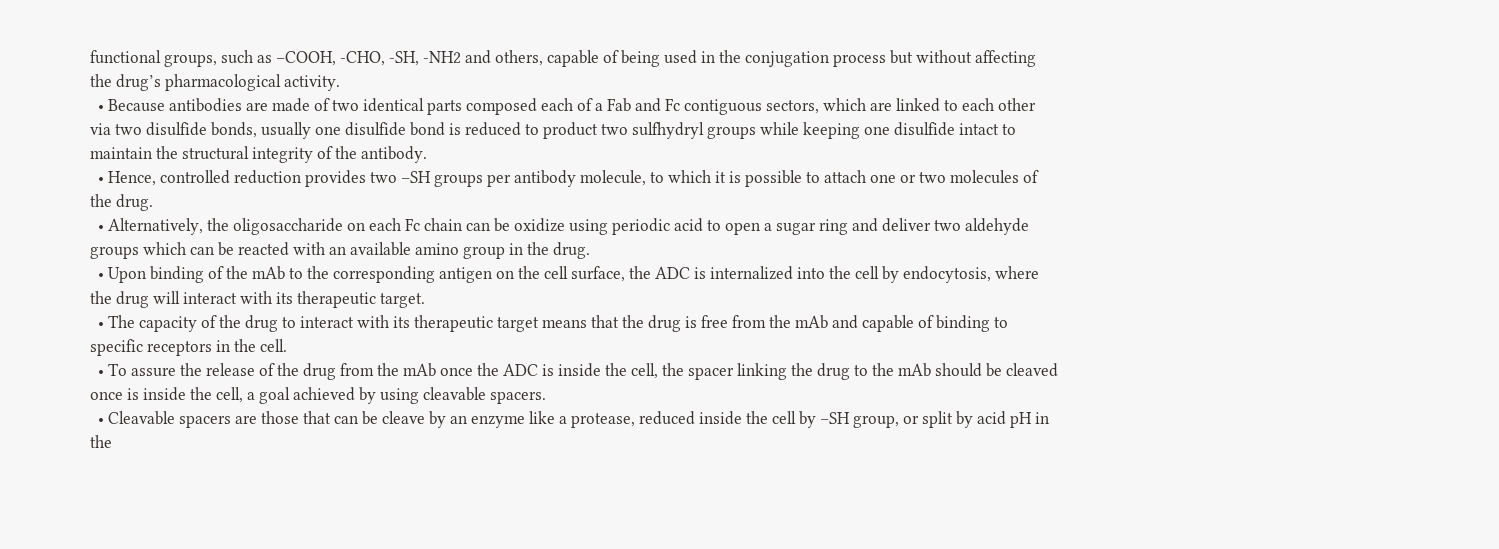functional groups, such as –COOH, -CHO, -SH, -NH2 and others, capable of being used in the conjugation process but without affecting the drug’s pharmacological activity.
  • Because antibodies are made of two identical parts composed each of a Fab and Fc contiguous sectors, which are linked to each other via two disulfide bonds, usually one disulfide bond is reduced to product two sulfhydryl groups while keeping one disulfide intact to maintain the structural integrity of the antibody.
  • Hence, controlled reduction provides two –SH groups per antibody molecule, to which it is possible to attach one or two molecules of the drug.
  • Alternatively, the oligosaccharide on each Fc chain can be oxidize using periodic acid to open a sugar ring and deliver two aldehyde groups which can be reacted with an available amino group in the drug.
  • Upon binding of the mAb to the corresponding antigen on the cell surface, the ADC is internalized into the cell by endocytosis, where the drug will interact with its therapeutic target.
  • The capacity of the drug to interact with its therapeutic target means that the drug is free from the mAb and capable of binding to specific receptors in the cell.
  • To assure the release of the drug from the mAb once the ADC is inside the cell, the spacer linking the drug to the mAb should be cleaved once is inside the cell, a goal achieved by using cleavable spacers.
  • Cleavable spacers are those that can be cleave by an enzyme like a protease, reduced inside the cell by –SH group, or split by acid pH in the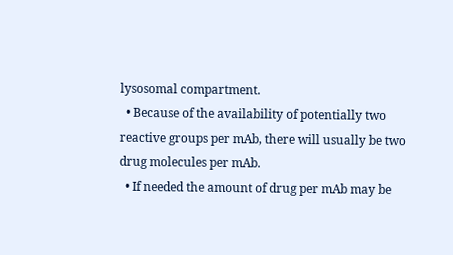lysosomal compartment.
  • Because of the availability of potentially two reactive groups per mAb, there will usually be two drug molecules per mAb.
  • If needed the amount of drug per mAb may be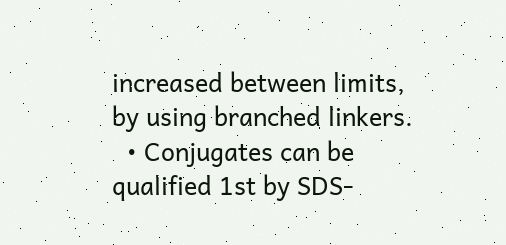increased between limits, by using branched linkers.
  • Conjugates can be qualified 1st by SDS-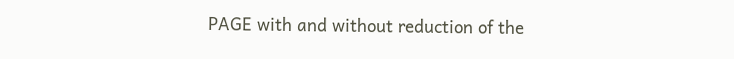PAGE with and without reduction of the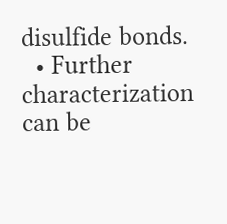disulfide bonds.
  • Further characterization can be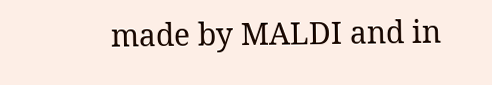made by MALDI and in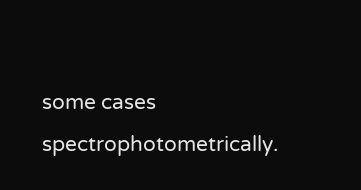some cases spectrophotometrically.